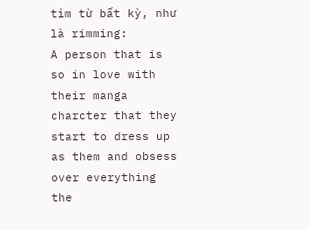tìm từ bất kỳ, như là rimming:
A person that is so in love with their manga charcter that they start to dress up as them and obsess over everything the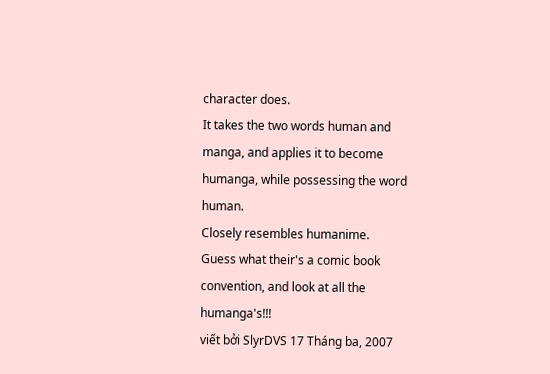character does.
It takes the two words human and manga, and applies it to become humanga, while possessing the word human.
Closely resembles humanime.
Guess what their's a comic book convention, and look at all the humanga's!!!
viết bởi SlyrDVS 17 Tháng ba, 2007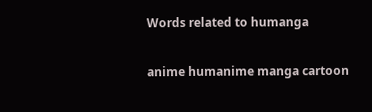Words related to humanga

anime humanime manga cartoon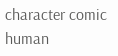character comic human